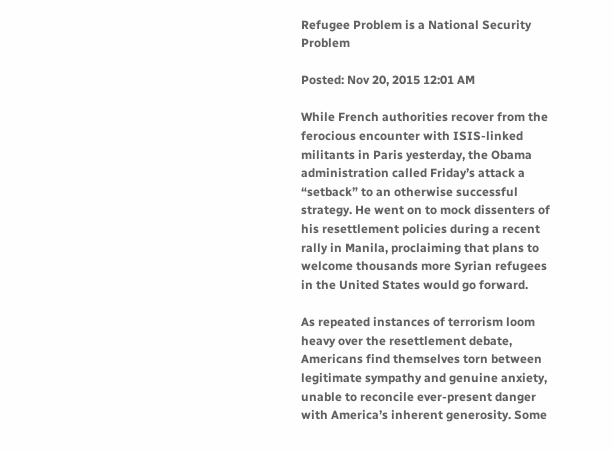Refugee Problem is a National Security Problem

Posted: Nov 20, 2015 12:01 AM

While French authorities recover from the ferocious encounter with ISIS-linked militants in Paris yesterday, the Obama administration called Friday’s attack a “setback” to an otherwise successful strategy. He went on to mock dissenters of his resettlement policies during a recent rally in Manila, proclaiming that plans to welcome thousands more Syrian refugees in the United States would go forward.

As repeated instances of terrorism loom heavy over the resettlement debate, Americans find themselves torn between legitimate sympathy and genuine anxiety, unable to reconcile ever-present danger with America’s inherent generosity. Some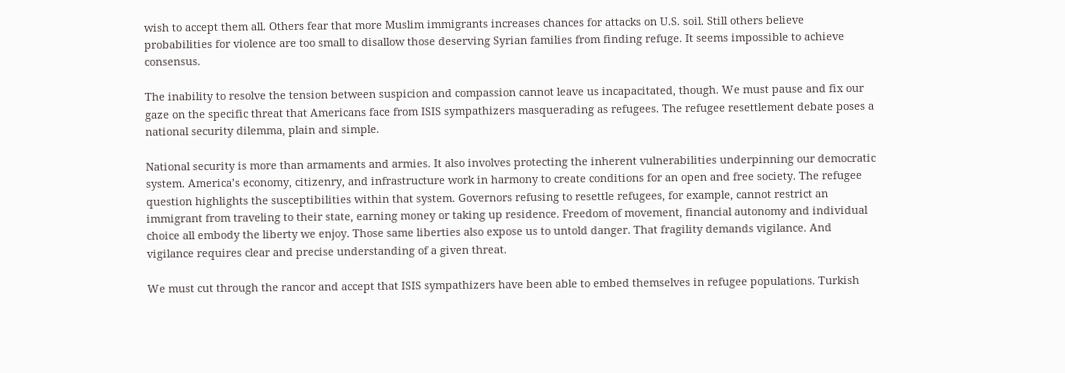wish to accept them all. Others fear that more Muslim immigrants increases chances for attacks on U.S. soil. Still others believe probabilities for violence are too small to disallow those deserving Syrian families from finding refuge. It seems impossible to achieve consensus.

The inability to resolve the tension between suspicion and compassion cannot leave us incapacitated, though. We must pause and fix our gaze on the specific threat that Americans face from ISIS sympathizers masquerading as refugees. The refugee resettlement debate poses a national security dilemma, plain and simple.

National security is more than armaments and armies. It also involves protecting the inherent vulnerabilities underpinning our democratic system. America’s economy, citizenry, and infrastructure work in harmony to create conditions for an open and free society. The refugee question highlights the susceptibilities within that system. Governors refusing to resettle refugees, for example, cannot restrict an immigrant from traveling to their state, earning money or taking up residence. Freedom of movement, financial autonomy and individual choice all embody the liberty we enjoy. Those same liberties also expose us to untold danger. That fragility demands vigilance. And vigilance requires clear and precise understanding of a given threat.

We must cut through the rancor and accept that ISIS sympathizers have been able to embed themselves in refugee populations. Turkish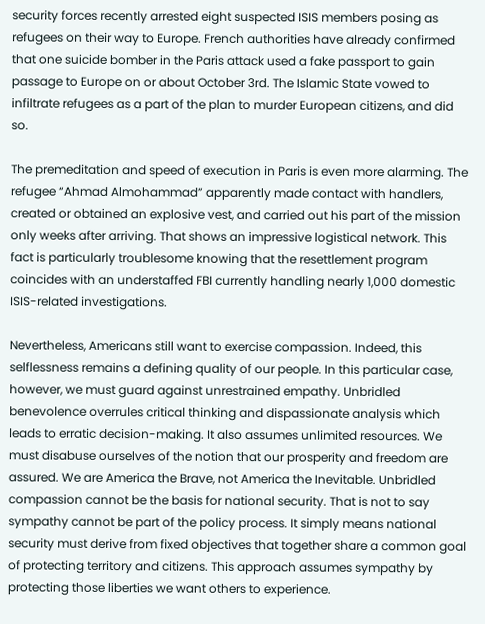security forces recently arrested eight suspected ISIS members posing as refugees on their way to Europe. French authorities have already confirmed that one suicide bomber in the Paris attack used a fake passport to gain passage to Europe on or about October 3rd. The Islamic State vowed to infiltrate refugees as a part of the plan to murder European citizens, and did so.

The premeditation and speed of execution in Paris is even more alarming. The refugee “Ahmad Almohammad” apparently made contact with handlers, created or obtained an explosive vest, and carried out his part of the mission only weeks after arriving. That shows an impressive logistical network. This fact is particularly troublesome knowing that the resettlement program coincides with an understaffed FBI currently handling nearly 1,000 domestic ISIS-related investigations.

Nevertheless, Americans still want to exercise compassion. Indeed, this selflessness remains a defining quality of our people. In this particular case, however, we must guard against unrestrained empathy. Unbridled benevolence overrules critical thinking and dispassionate analysis which leads to erratic decision-making. It also assumes unlimited resources. We must disabuse ourselves of the notion that our prosperity and freedom are assured. We are America the Brave, not America the Inevitable. Unbridled compassion cannot be the basis for national security. That is not to say sympathy cannot be part of the policy process. It simply means national security must derive from fixed objectives that together share a common goal of protecting territory and citizens. This approach assumes sympathy by protecting those liberties we want others to experience.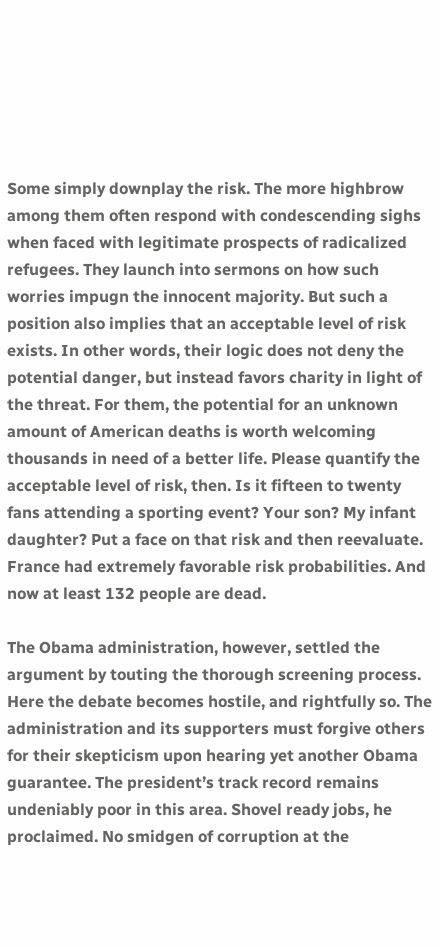Some simply downplay the risk. The more highbrow among them often respond with condescending sighs when faced with legitimate prospects of radicalized refugees. They launch into sermons on how such worries impugn the innocent majority. But such a position also implies that an acceptable level of risk exists. In other words, their logic does not deny the potential danger, but instead favors charity in light of the threat. For them, the potential for an unknown amount of American deaths is worth welcoming thousands in need of a better life. Please quantify the acceptable level of risk, then. Is it fifteen to twenty fans attending a sporting event? Your son? My infant daughter? Put a face on that risk and then reevaluate. France had extremely favorable risk probabilities. And now at least 132 people are dead.

The Obama administration, however, settled the argument by touting the thorough screening process. Here the debate becomes hostile, and rightfully so. The administration and its supporters must forgive others for their skepticism upon hearing yet another Obama guarantee. The president’s track record remains undeniably poor in this area. Shovel ready jobs, he proclaimed. No smidgen of corruption at the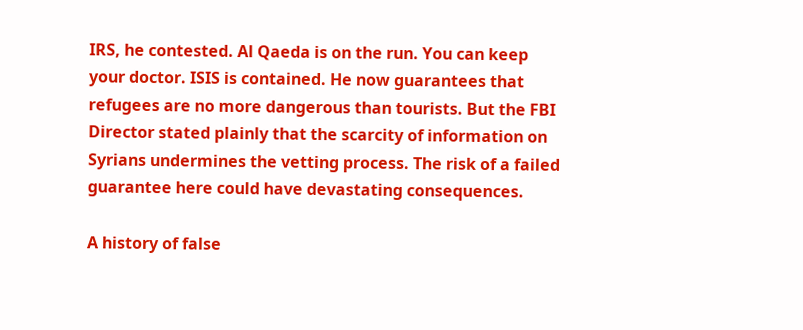IRS, he contested. Al Qaeda is on the run. You can keep your doctor. ISIS is contained. He now guarantees that refugees are no more dangerous than tourists. But the FBI Director stated plainly that the scarcity of information on Syrians undermines the vetting process. The risk of a failed guarantee here could have devastating consequences.

A history of false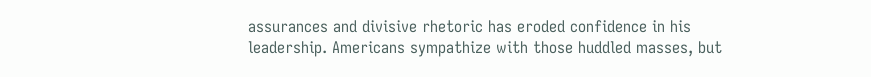assurances and divisive rhetoric has eroded confidence in his leadership. Americans sympathize with those huddled masses, but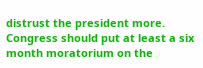distrust the president more. Congress should put at least a six month moratorium on the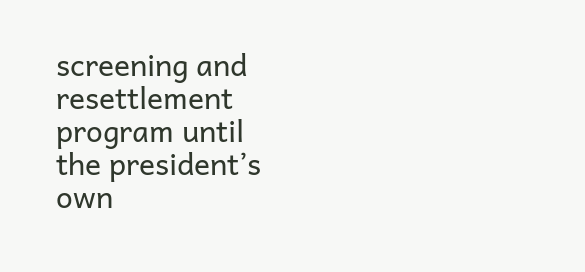screening and resettlement program until the president’s own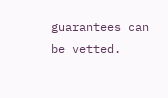guarantees can be vetted.